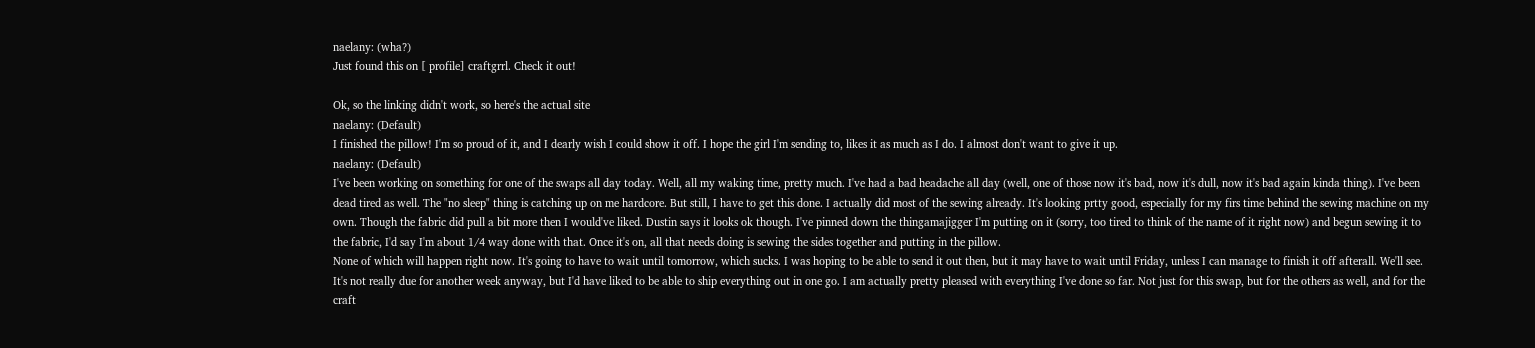naelany: (wha?)
Just found this on [ profile] craftgrrl. Check it out!

Ok, so the linking didn't work, so here's the actual site
naelany: (Default)
I finished the pillow! I'm so proud of it, and I dearly wish I could show it off. I hope the girl I'm sending to, likes it as much as I do. I almost don't want to give it up.
naelany: (Default)
I've been working on something for one of the swaps all day today. Well, all my waking time, pretty much. I've had a bad headache all day (well, one of those now it's bad, now it's dull, now it's bad again kinda thing). I've been dead tired as well. The "no sleep" thing is catching up on me hardcore. But still, I have to get this done. I actually did most of the sewing already. It's looking prtty good, especially for my firs time behind the sewing machine on my own. Though the fabric did pull a bit more then I would've liked. Dustin says it looks ok though. I've pinned down the thingamajigger I'm putting on it (sorry, too tired to think of the name of it right now) and begun sewing it to the fabric, I'd say I'm about 1/4 way done with that. Once it's on, all that needs doing is sewing the sides together and putting in the pillow.
None of which will happen right now. It's going to have to wait until tomorrow, which sucks. I was hoping to be able to send it out then, but it may have to wait until Friday, unless I can manage to finish it off afterall. We'll see. It's not really due for another week anyway, but I'd have liked to be able to ship everything out in one go. I am actually pretty pleased with everything I've done so far. Not just for this swap, but for the others as well, and for the craft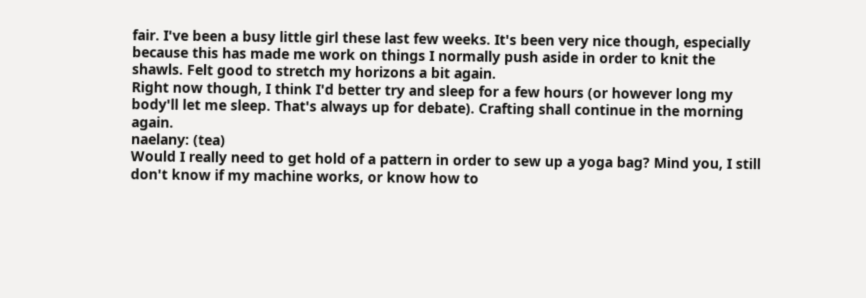fair. I've been a busy little girl these last few weeks. It's been very nice though, especially because this has made me work on things I normally push aside in order to knit the shawls. Felt good to stretch my horizons a bit again.
Right now though, I think I'd better try and sleep for a few hours (or however long my body'll let me sleep. That's always up for debate). Crafting shall continue in the morning again.
naelany: (tea)
Would I really need to get hold of a pattern in order to sew up a yoga bag? Mind you, I still don't know if my machine works, or know how to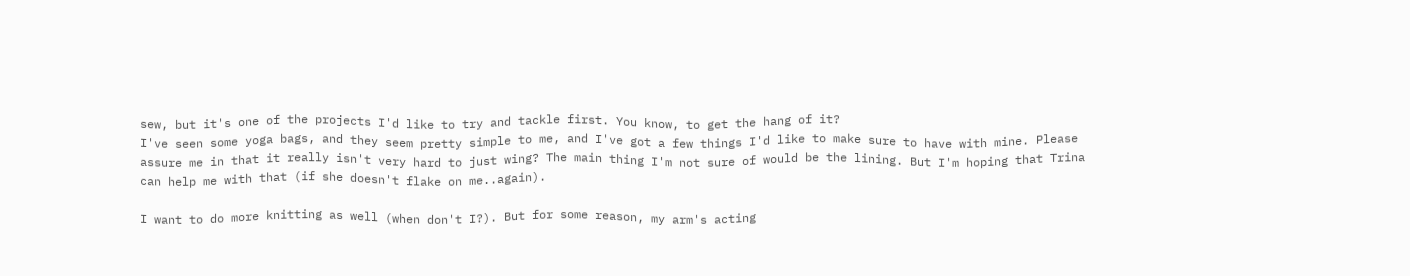sew, but it's one of the projects I'd like to try and tackle first. You know, to get the hang of it?
I've seen some yoga bags, and they seem pretty simple to me, and I've got a few things I'd like to make sure to have with mine. Please assure me in that it really isn't very hard to just wing? The main thing I'm not sure of would be the lining. But I'm hoping that Trina can help me with that (if she doesn't flake on me..again).

I want to do more knitting as well (when don't I?). But for some reason, my arm's acting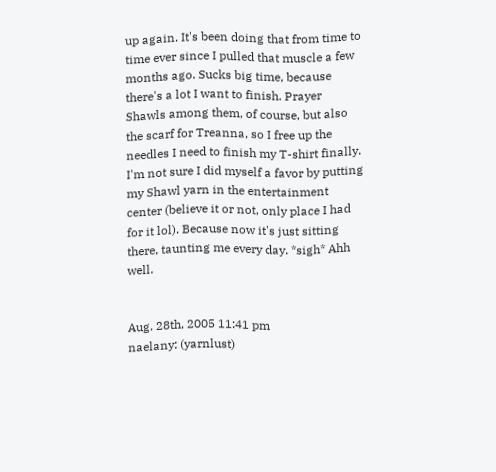up again. It's been doing that from time to time ever since I pulled that muscle a few months ago. Sucks big time, because there's a lot I want to finish. Prayer Shawls among them, of course, but also the scarf for Treanna, so I free up the needles I need to finish my T-shirt finally. I'm not sure I did myself a favor by putting my Shawl yarn in the entertainment center (believe it or not, only place I had for it lol). Because now it's just sitting there, taunting me every day. *sigh* Ahh well.


Aug. 28th, 2005 11:41 pm
naelany: (yarnlust)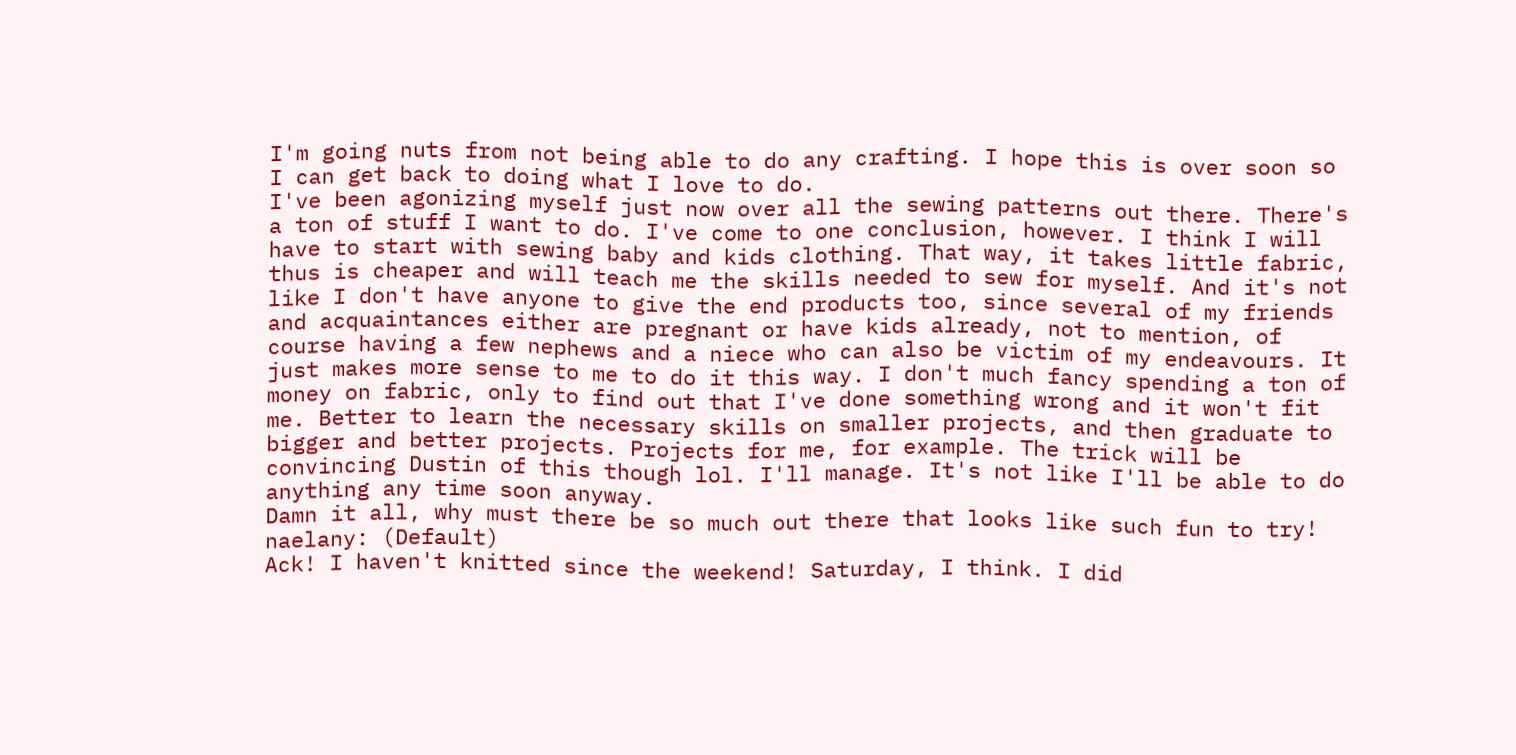I'm going nuts from not being able to do any crafting. I hope this is over soon so I can get back to doing what I love to do.
I've been agonizing myself just now over all the sewing patterns out there. There's a ton of stuff I want to do. I've come to one conclusion, however. I think I will have to start with sewing baby and kids clothing. That way, it takes little fabric, thus is cheaper and will teach me the skills needed to sew for myself. And it's not like I don't have anyone to give the end products too, since several of my friends and acquaintances either are pregnant or have kids already, not to mention, of course having a few nephews and a niece who can also be victim of my endeavours. It just makes more sense to me to do it this way. I don't much fancy spending a ton of money on fabric, only to find out that I've done something wrong and it won't fit me. Better to learn the necessary skills on smaller projects, and then graduate to bigger and better projects. Projects for me, for example. The trick will be convincing Dustin of this though lol. I'll manage. It's not like I'll be able to do anything any time soon anyway.
Damn it all, why must there be so much out there that looks like such fun to try!
naelany: (Default)
Ack! I haven't knitted since the weekend! Saturday, I think. I did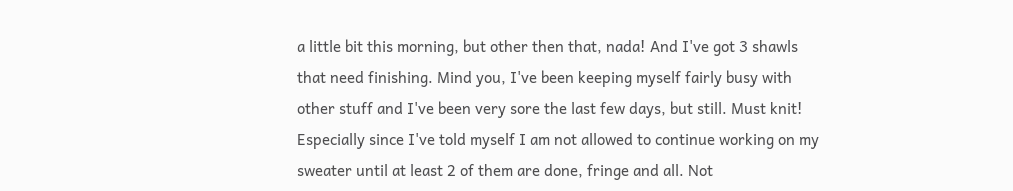a little bit this morning, but other then that, nada! And I've got 3 shawls that need finishing. Mind you, I've been keeping myself fairly busy with other stuff and I've been very sore the last few days, but still. Must knit! Especially since I've told myself I am not allowed to continue working on my sweater until at least 2 of them are done, fringe and all. Not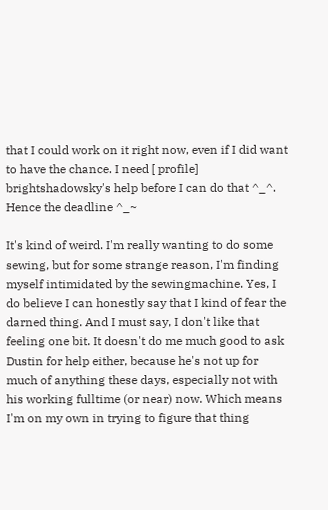that I could work on it right now, even if I did want to have the chance. I need [ profile] brightshadowsky's help before I can do that ^_^. Hence the deadline ^_~

It's kind of weird. I'm really wanting to do some sewing, but for some strange reason, I'm finding myself intimidated by the sewingmachine. Yes, I do believe I can honestly say that I kind of fear the darned thing. And I must say, I don't like that feeling one bit. It doesn't do me much good to ask Dustin for help either, because he's not up for much of anything these days, especially not with his working fulltime (or near) now. Which means I'm on my own in trying to figure that thing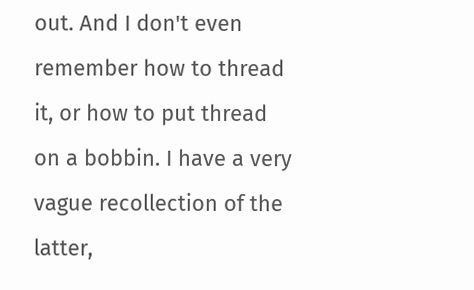out. And I don't even remember how to thread it, or how to put thread on a bobbin. I have a very vague recollection of the latter,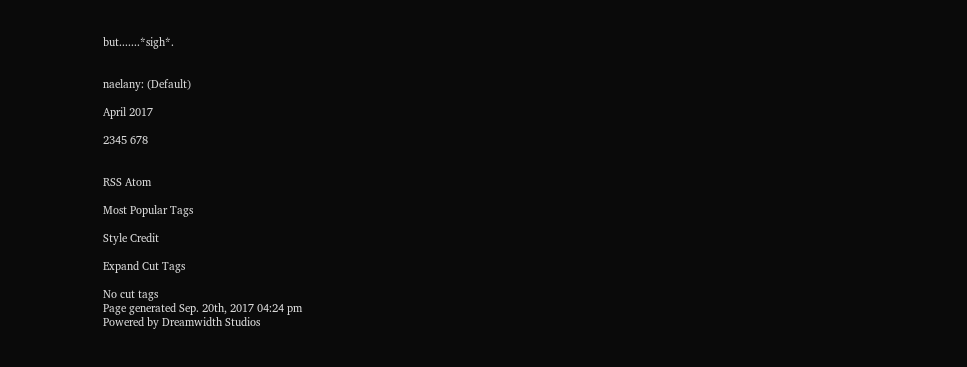but.......*sigh*.


naelany: (Default)

April 2017

2345 678


RSS Atom

Most Popular Tags

Style Credit

Expand Cut Tags

No cut tags
Page generated Sep. 20th, 2017 04:24 pm
Powered by Dreamwidth Studios